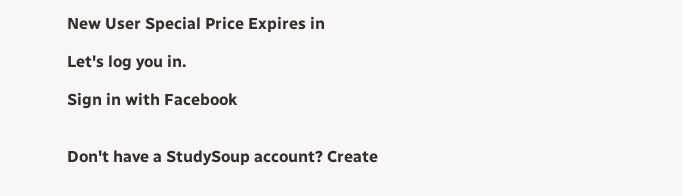New User Special Price Expires in

Let's log you in.

Sign in with Facebook


Don't have a StudySoup account? Create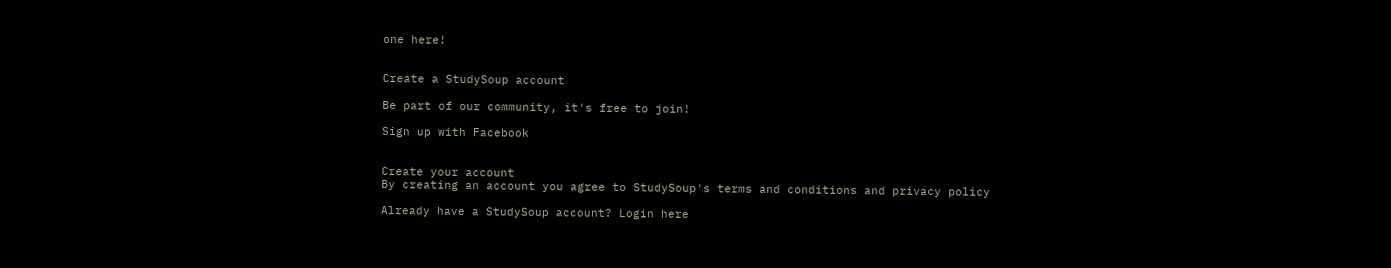one here!


Create a StudySoup account

Be part of our community, it's free to join!

Sign up with Facebook


Create your account
By creating an account you agree to StudySoup's terms and conditions and privacy policy

Already have a StudySoup account? Login here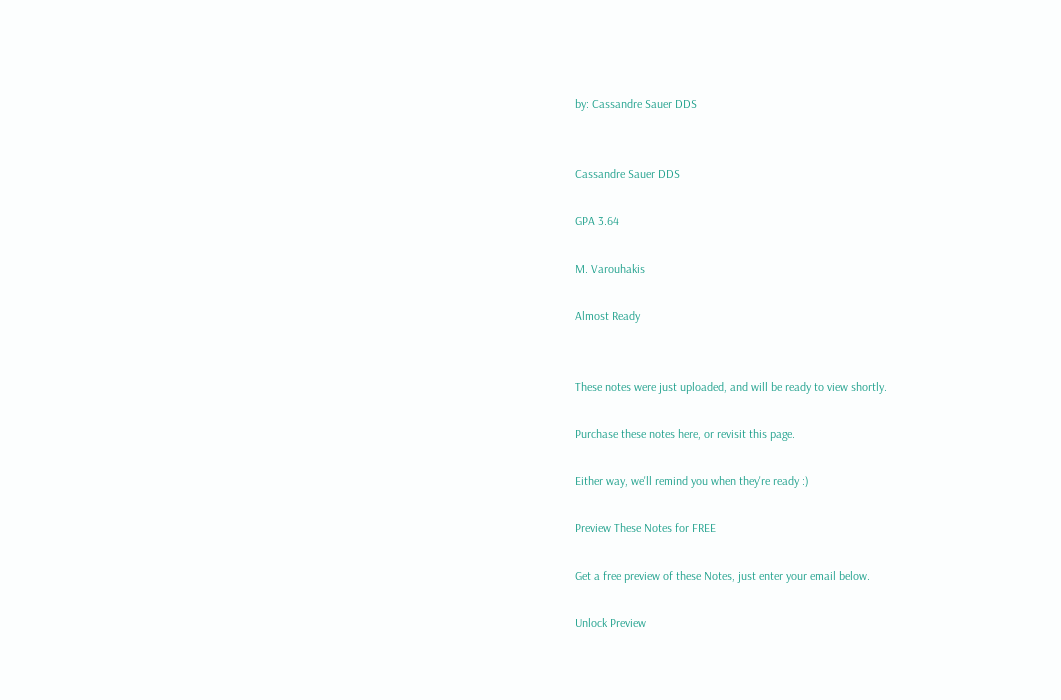by: Cassandre Sauer DDS


Cassandre Sauer DDS

GPA 3.64

M. Varouhakis

Almost Ready


These notes were just uploaded, and will be ready to view shortly.

Purchase these notes here, or revisit this page.

Either way, we'll remind you when they're ready :)

Preview These Notes for FREE

Get a free preview of these Notes, just enter your email below.

Unlock Preview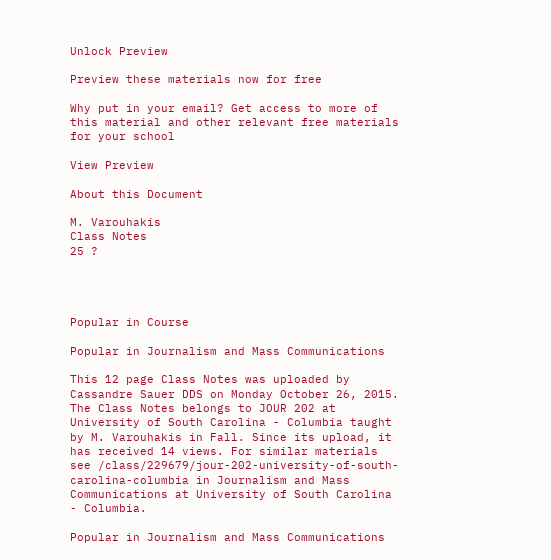Unlock Preview

Preview these materials now for free

Why put in your email? Get access to more of this material and other relevant free materials for your school

View Preview

About this Document

M. Varouhakis
Class Notes
25 ?




Popular in Course

Popular in Journalism and Mass Communications

This 12 page Class Notes was uploaded by Cassandre Sauer DDS on Monday October 26, 2015. The Class Notes belongs to JOUR 202 at University of South Carolina - Columbia taught by M. Varouhakis in Fall. Since its upload, it has received 14 views. For similar materials see /class/229679/jour-202-university-of-south-carolina-columbia in Journalism and Mass Communications at University of South Carolina - Columbia.

Popular in Journalism and Mass Communications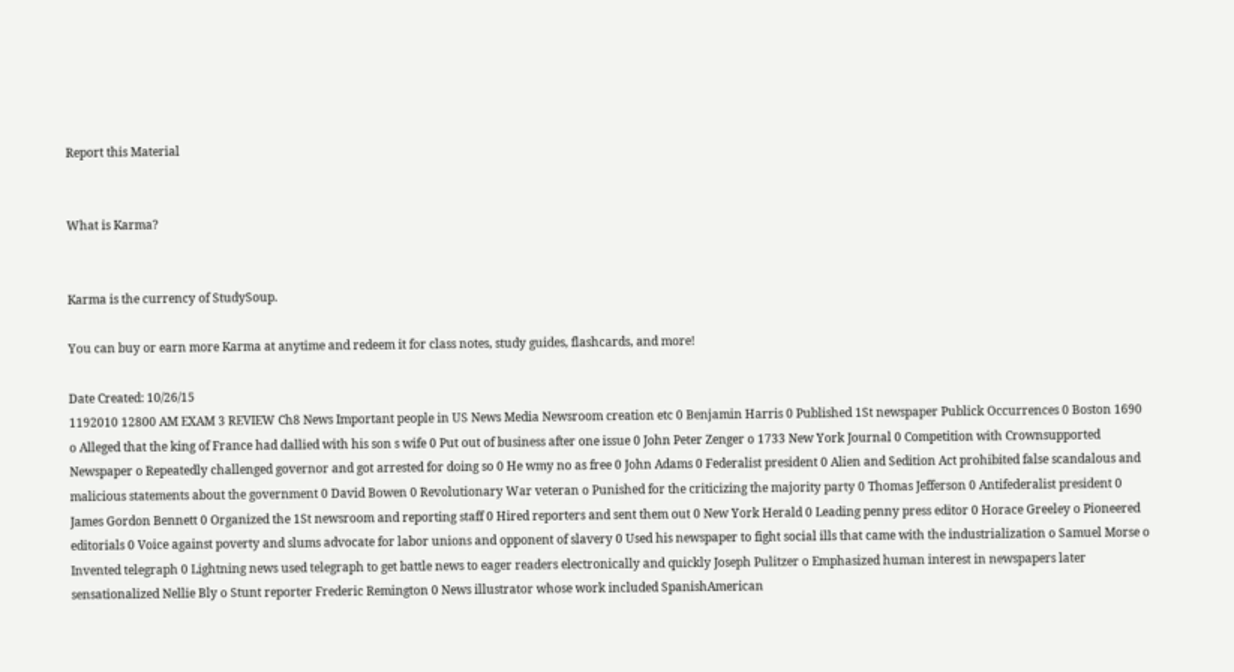Report this Material


What is Karma?


Karma is the currency of StudySoup.

You can buy or earn more Karma at anytime and redeem it for class notes, study guides, flashcards, and more!

Date Created: 10/26/15
1192010 12800 AM EXAM 3 REVIEW Ch8 News Important people in US News Media Newsroom creation etc 0 Benjamin Harris 0 Published 1St newspaper Publick Occurrences 0 Boston 1690 o Alleged that the king of France had dallied with his son s wife 0 Put out of business after one issue 0 John Peter Zenger o 1733 New York Journal 0 Competition with Crownsupported Newspaper o Repeatedly challenged governor and got arrested for doing so 0 He wmy no as free 0 John Adams 0 Federalist president 0 Alien and Sedition Act prohibited false scandalous and malicious statements about the government 0 David Bowen 0 Revolutionary War veteran o Punished for the criticizing the majority party 0 Thomas Jefferson 0 Antifederalist president 0 James Gordon Bennett 0 Organized the 1St newsroom and reporting staff 0 Hired reporters and sent them out 0 New York Herald 0 Leading penny press editor 0 Horace Greeley o Pioneered editorials 0 Voice against poverty and slums advocate for labor unions and opponent of slavery 0 Used his newspaper to fight social ills that came with the industrialization o Samuel Morse o Invented telegraph 0 Lightning news used telegraph to get battle news to eager readers electronically and quickly Joseph Pulitzer o Emphasized human interest in newspapers later sensationalized Nellie Bly o Stunt reporter Frederic Remington 0 News illustrator whose work included SpanishAmerican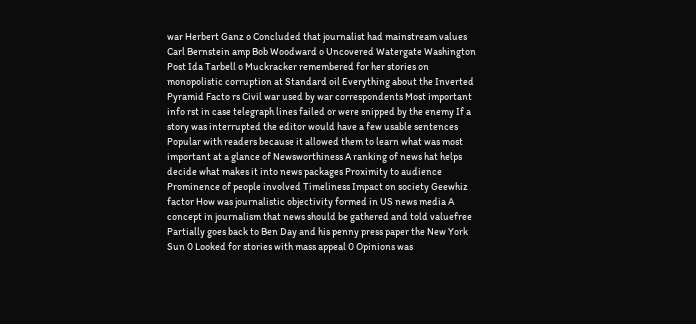war Herbert Ganz o Concluded that journalist had mainstream values Carl Bernstein amp Bob Woodward o Uncovered Watergate Washington Post Ida Tarbell o Muckracker remembered for her stories on monopolistic corruption at Standard oil Everything about the Inverted Pyramid Facto rs Civil war used by war correspondents Most important info rst in case telegraph lines failed or were snipped by the enemy If a story was interrupted the editor would have a few usable sentences Popular with readers because it allowed them to learn what was most important at a glance of Newsworthiness A ranking of news hat helps decide what makes it into news packages Proximity to audience Prominence of people involved Timeliness Impact on society Geewhiz factor How was journalistic objectivity formed in US news media A concept in journalism that news should be gathered and told valuefree Partially goes back to Ben Day and his penny press paper the New York Sun 0 Looked for stories with mass appeal 0 Opinions was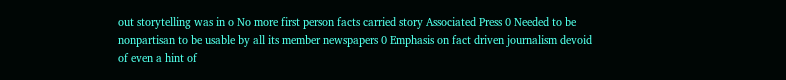out storytelling was in o No more first person facts carried story Associated Press 0 Needed to be nonpartisan to be usable by all its member newspapers 0 Emphasis on fact driven journalism devoid of even a hint of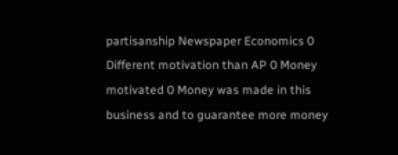partisanship Newspaper Economics 0 Different motivation than AP 0 Money motivated 0 Money was made in this business and to guarantee more money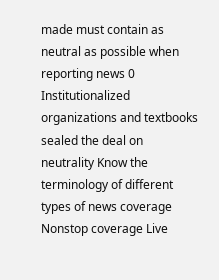made must contain as neutral as possible when reporting news 0 Institutionalized organizations and textbooks sealed the deal on neutrality Know the terminology of different types of news coverage Nonstop coverage Live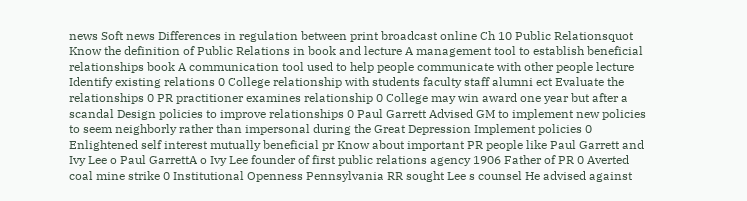news Soft news Differences in regulation between print broadcast online Ch 10 Public Relationsquot Know the definition of Public Relations in book and lecture A management tool to establish beneficial relationships book A communication tool used to help people communicate with other people lecture Identify existing relations 0 College relationship with students faculty staff alumni ect Evaluate the relationships 0 PR practitioner examines relationship 0 College may win award one year but after a scandal Design policies to improve relationships 0 Paul Garrett Advised GM to implement new policies to seem neighborly rather than impersonal during the Great Depression Implement policies 0 Enlightened self interest mutually beneficial pr Know about important PR people like Paul Garrett and Ivy Lee o Paul GarrettA o Ivy Lee founder of first public relations agency 1906 Father of PR 0 Averted coal mine strike 0 Institutional Openness Pennsylvania RR sought Lee s counsel He advised against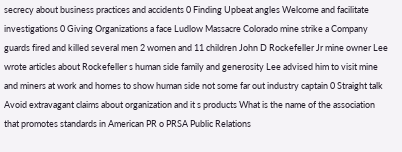secrecy about business practices and accidents 0 Finding Upbeat angles Welcome and facilitate investigations 0 Giving Organizations a face Ludlow Massacre Colorado mine strike a Company guards fired and killed several men 2 women and 11 children John D Rockefeller Jr mine owner Lee wrote articles about Rockefeller s human side family and generosity Lee advised him to visit mine and miners at work and homes to show human side not some far out industry captain 0 Straight talk Avoid extravagant claims about organization and it s products What is the name of the association that promotes standards in American PR o PRSA Public Relations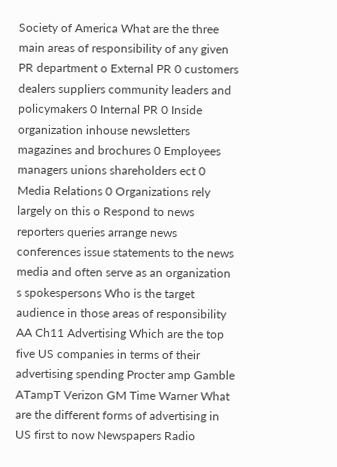Society of America What are the three main areas of responsibility of any given PR department o External PR 0 customers dealers suppliers community leaders and policymakers 0 Internal PR 0 Inside organization inhouse newsletters magazines and brochures 0 Employees managers unions shareholders ect 0 Media Relations 0 Organizations rely largely on this o Respond to news reporters queries arrange news conferences issue statements to the news media and often serve as an organization s spokespersons Who is the target audience in those areas of responsibility AA Ch11 Advertising Which are the top five US companies in terms of their advertising spending Procter amp Gamble ATampT Verizon GM Time Warner What are the different forms of advertising in US first to now Newspapers Radio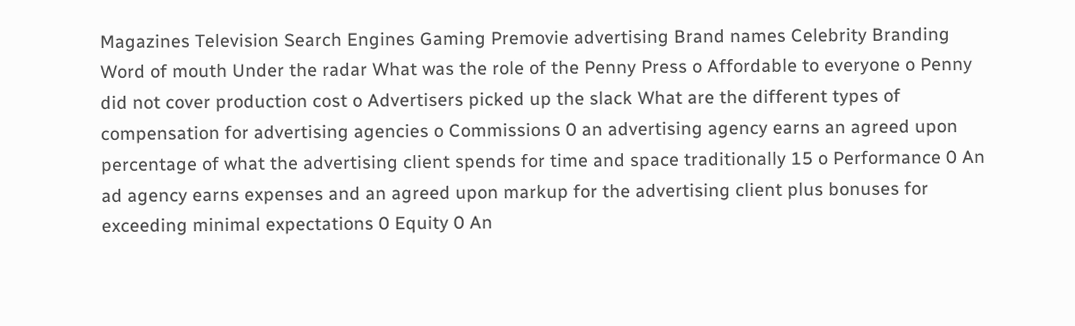Magazines Television Search Engines Gaming Premovie advertising Brand names Celebrity Branding Word of mouth Under the radar What was the role of the Penny Press o Affordable to everyone o Penny did not cover production cost o Advertisers picked up the slack What are the different types of compensation for advertising agencies o Commissions 0 an advertising agency earns an agreed upon percentage of what the advertising client spends for time and space traditionally 15 o Performance 0 An ad agency earns expenses and an agreed upon markup for the advertising client plus bonuses for exceeding minimal expectations 0 Equity 0 An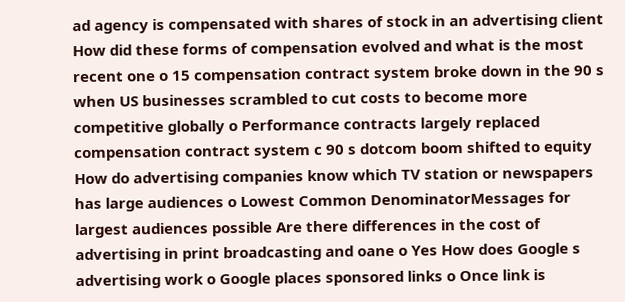ad agency is compensated with shares of stock in an advertising client How did these forms of compensation evolved and what is the most recent one o 15 compensation contract system broke down in the 90 s when US businesses scrambled to cut costs to become more competitive globally o Performance contracts largely replaced compensation contract system c 90 s dotcom boom shifted to equity How do advertising companies know which TV station or newspapers has large audiences o Lowest Common DenominatorMessages for largest audiences possible Are there differences in the cost of advertising in print broadcasting and oane o Yes How does Google s advertising work o Google places sponsored links o Once link is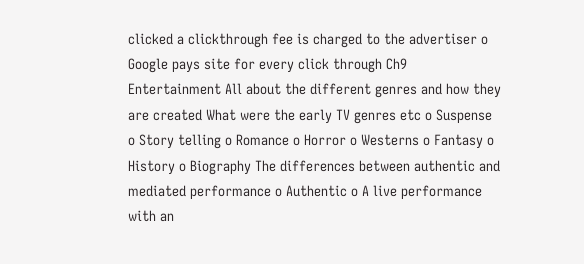clicked a clickthrough fee is charged to the advertiser o Google pays site for every click through Ch9 Entertainment All about the different genres and how they are created What were the early TV genres etc o Suspense o Story telling o Romance o Horror o Westerns o Fantasy o History o Biography The differences between authentic and mediated performance o Authentic o A live performance with an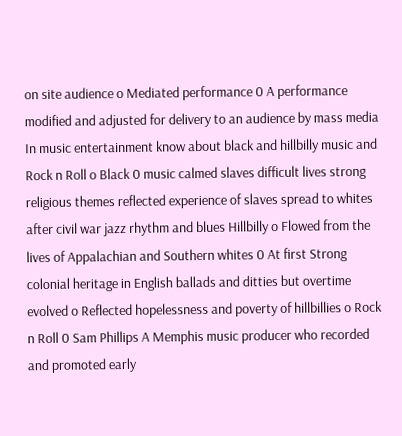on site audience o Mediated performance 0 A performance modified and adjusted for delivery to an audience by mass media In music entertainment know about black and hillbilly music and Rock n Roll o Black 0 music calmed slaves difficult lives strong religious themes reflected experience of slaves spread to whites after civil war jazz rhythm and blues Hillbilly o Flowed from the lives of Appalachian and Southern whites 0 At first Strong colonial heritage in English ballads and ditties but overtime evolved o Reflected hopelessness and poverty of hillbillies o Rock n Roll 0 Sam Phillips A Memphis music producer who recorded and promoted early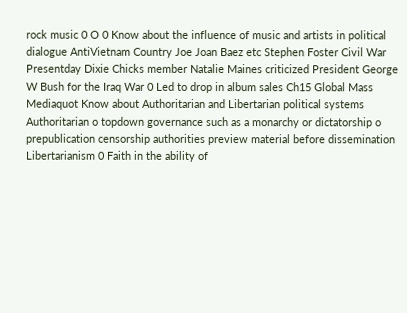rock music 0 O 0 Know about the influence of music and artists in political dialogue AntiVietnam Country Joe Joan Baez etc Stephen Foster Civil War Presentday Dixie Chicks member Natalie Maines criticized President George W Bush for the Iraq War 0 Led to drop in album sales Ch15 Global Mass Mediaquot Know about Authoritarian and Libertarian political systems Authoritarian o topdown governance such as a monarchy or dictatorship o prepublication censorship authorities preview material before dissemination Libertarianism 0 Faith in the ability of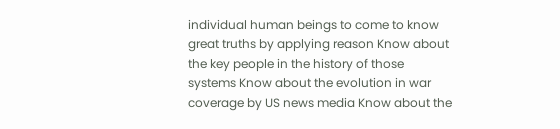individual human beings to come to know great truths by applying reason Know about the key people in the history of those systems Know about the evolution in war coverage by US news media Know about the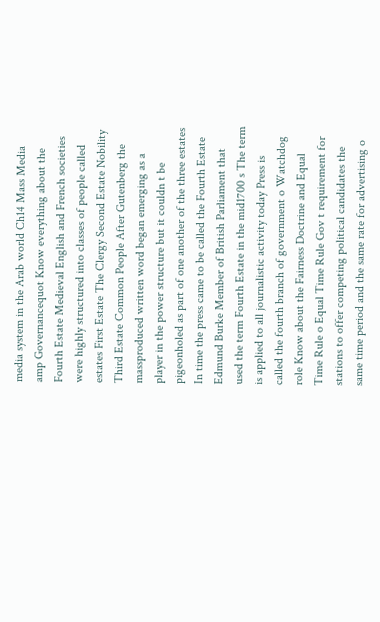media system in the Arab world Ch14 Mass Media amp Governancequot Know everything about the Fourth Estate Medieval English and French societies were highly structured into classes of people called estates First Estate The Clergy Second Estate Nobility Third Estate Common People After Gutenberg the massproduced written word began emerging as a player in the power structure but it couldn t be pigeonholed as part of one another of the three estates In time the press came to be called the Fourth Estate Edmund Burke Member of British Parliament that used the term Fourth Estate in the mid1700 s The term is applied to all journalistic activity today Press is called the fourth branch of government o Watchdog role Know about the Fairness Doctrine and Equal Time Rule o Equal Time Rule Gov t requirement for stations to offer competing political candidates the same time period and the same rate for advertising o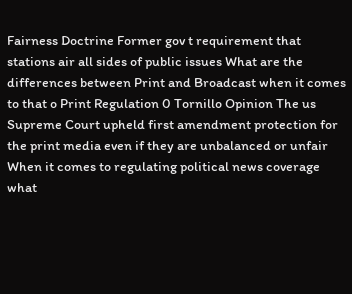Fairness Doctrine Former gov t requirement that stations air all sides of public issues What are the differences between Print and Broadcast when it comes to that o Print Regulation 0 Tornillo Opinion The us Supreme Court upheld first amendment protection for the print media even if they are unbalanced or unfair When it comes to regulating political news coverage what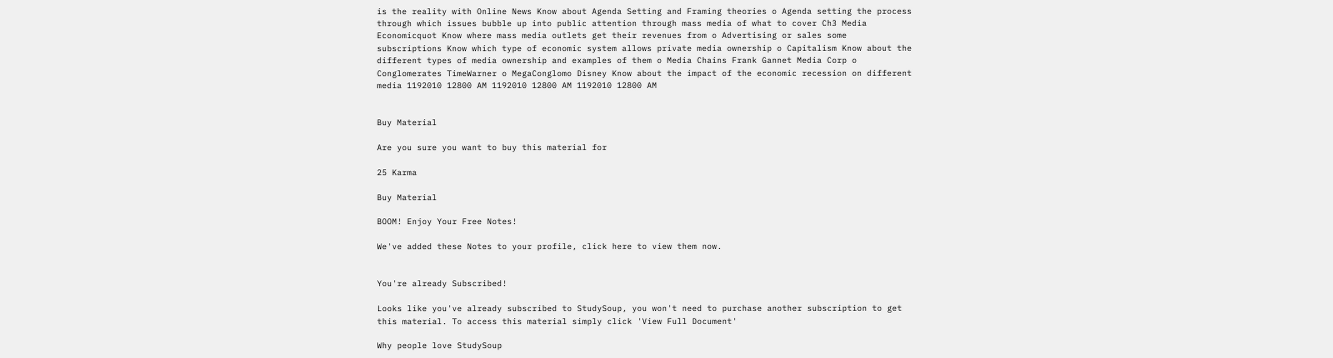is the reality with Online News Know about Agenda Setting and Framing theories o Agenda setting the process through which issues bubble up into public attention through mass media of what to cover Ch3 Media Economicquot Know where mass media outlets get their revenues from o Advertising or sales some subscriptions Know which type of economic system allows private media ownership o Capitalism Know about the different types of media ownership and examples of them o Media Chains Frank Gannet Media Corp o Conglomerates TimeWarner o MegaConglomo Disney Know about the impact of the economic recession on different media 1192010 12800 AM 1192010 12800 AM 1192010 12800 AM


Buy Material

Are you sure you want to buy this material for

25 Karma

Buy Material

BOOM! Enjoy Your Free Notes!

We've added these Notes to your profile, click here to view them now.


You're already Subscribed!

Looks like you've already subscribed to StudySoup, you won't need to purchase another subscription to get this material. To access this material simply click 'View Full Document'

Why people love StudySoup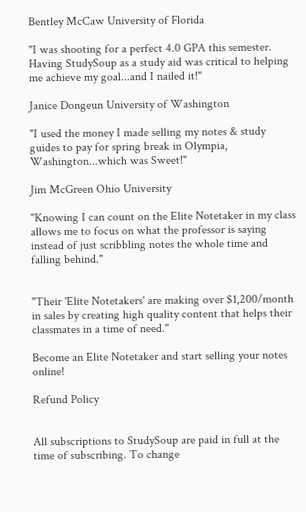Bentley McCaw University of Florida

"I was shooting for a perfect 4.0 GPA this semester. Having StudySoup as a study aid was critical to helping me achieve my goal...and I nailed it!"

Janice Dongeun University of Washington

"I used the money I made selling my notes & study guides to pay for spring break in Olympia, Washington...which was Sweet!"

Jim McGreen Ohio University

"Knowing I can count on the Elite Notetaker in my class allows me to focus on what the professor is saying instead of just scribbling notes the whole time and falling behind."


"Their 'Elite Notetakers' are making over $1,200/month in sales by creating high quality content that helps their classmates in a time of need."

Become an Elite Notetaker and start selling your notes online!

Refund Policy


All subscriptions to StudySoup are paid in full at the time of subscribing. To change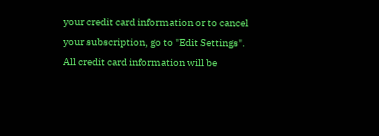your credit card information or to cancel your subscription, go to "Edit Settings". All credit card information will be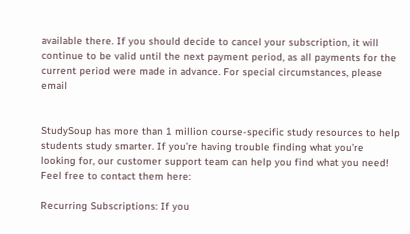available there. If you should decide to cancel your subscription, it will continue to be valid until the next payment period, as all payments for the current period were made in advance. For special circumstances, please email


StudySoup has more than 1 million course-specific study resources to help students study smarter. If you’re having trouble finding what you’re looking for, our customer support team can help you find what you need! Feel free to contact them here:

Recurring Subscriptions: If you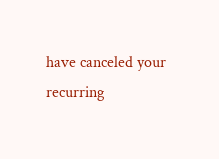have canceled your recurring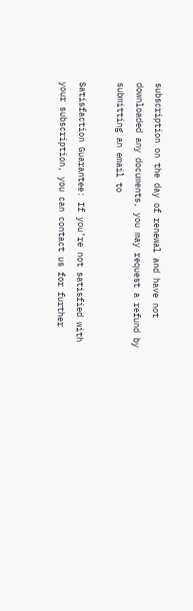subscription on the day of renewal and have not downloaded any documents, you may request a refund by submitting an email to

Satisfaction Guarantee: If you’re not satisfied with your subscription, you can contact us for further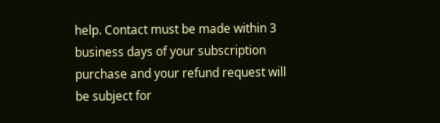help. Contact must be made within 3 business days of your subscription purchase and your refund request will be subject for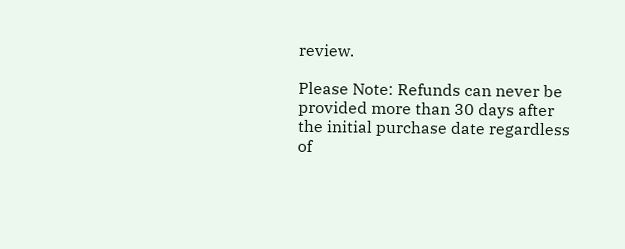review.

Please Note: Refunds can never be provided more than 30 days after the initial purchase date regardless of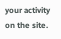your activity on the site.